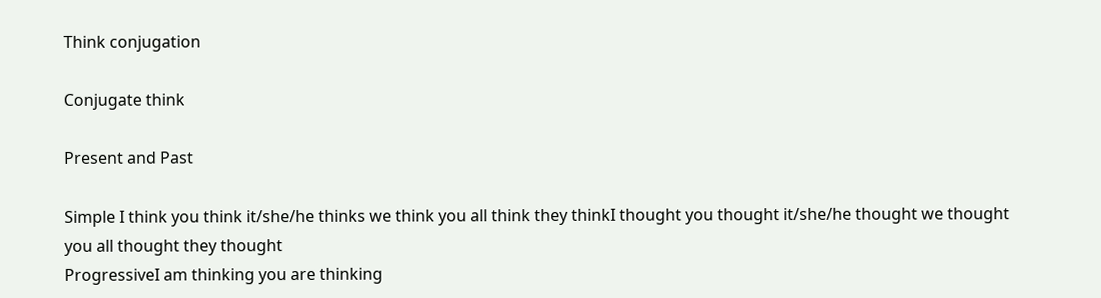Think conjugation

Conjugate think

Present and Past

Simple I think you think it/she/he thinks we think you all think they thinkI thought you thought it/she/he thought we thought you all thought they thought
ProgressiveI am thinking you are thinking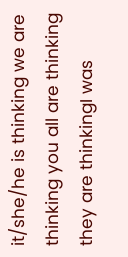it/she/he is thinking we are thinking you all are thinking they are thinkingI was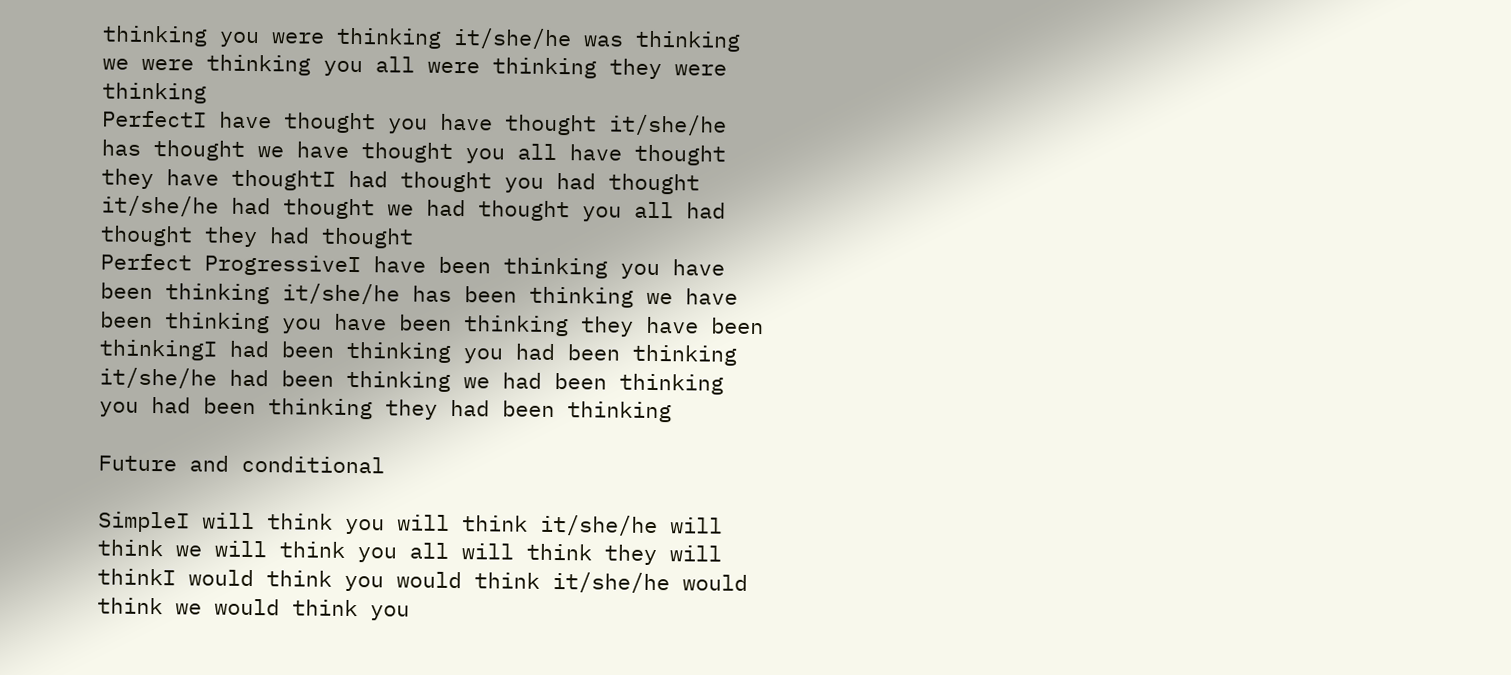thinking you were thinking it/she/he was thinking we were thinking you all were thinking they were thinking
PerfectI have thought you have thought it/she/he has thought we have thought you all have thought they have thoughtI had thought you had thought it/she/he had thought we had thought you all had thought they had thought
Perfect ProgressiveI have been thinking you have been thinking it/she/he has been thinking we have been thinking you have been thinking they have been thinkingI had been thinking you had been thinking it/she/he had been thinking we had been thinking you had been thinking they had been thinking

Future and conditional

SimpleI will think you will think it/she/he will think we will think you all will think they will thinkI would think you would think it/she/he would think we would think you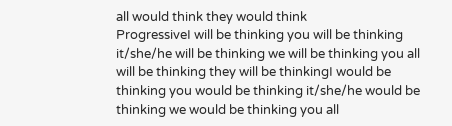all would think they would think
ProgressiveI will be thinking you will be thinking it/she/he will be thinking we will be thinking you all will be thinking they will be thinkingI would be thinking you would be thinking it/she/he would be thinking we would be thinking you all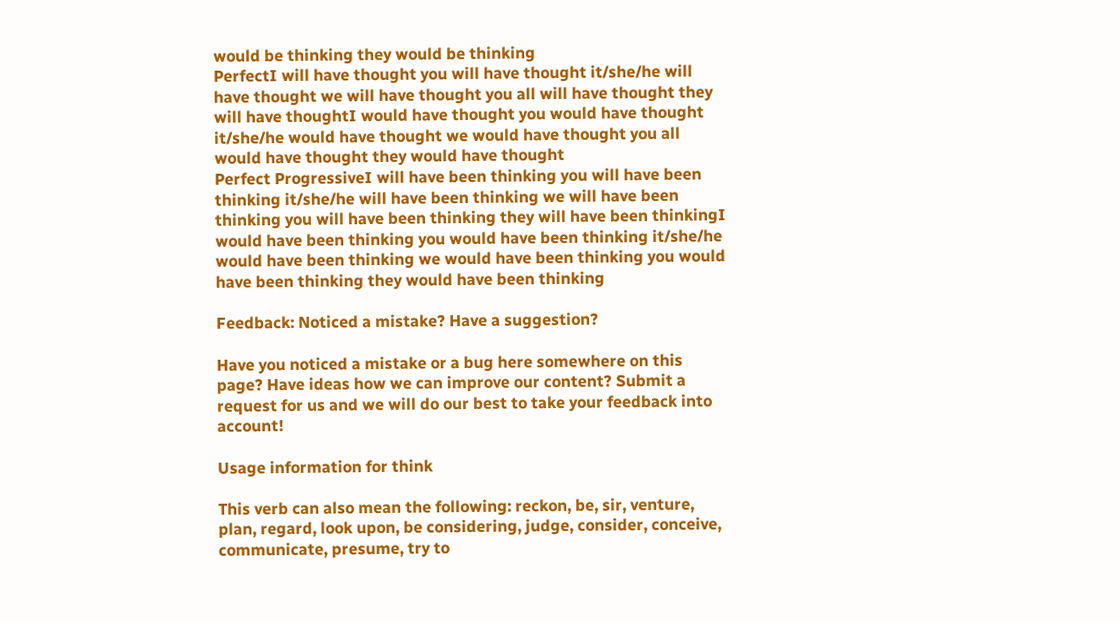would be thinking they would be thinking
PerfectI will have thought you will have thought it/she/he will have thought we will have thought you all will have thought they will have thoughtI would have thought you would have thought it/she/he would have thought we would have thought you all would have thought they would have thought
Perfect ProgressiveI will have been thinking you will have been thinking it/she/he will have been thinking we will have been thinking you will have been thinking they will have been thinkingI would have been thinking you would have been thinking it/she/he would have been thinking we would have been thinking you would have been thinking they would have been thinking

Feedback: Noticed a mistake? Have a suggestion?

Have you noticed a mistake or a bug here somewhere on this page? Have ideas how we can improve our content? Submit a request for us and we will do our best to take your feedback into account!

Usage information for think

This verb can also mean the following: reckon, be, sir, venture, plan, regard, look upon, be considering, judge, consider, conceive, communicate, presume, try to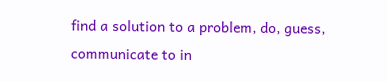find a solution to a problem, do, guess, communicate to in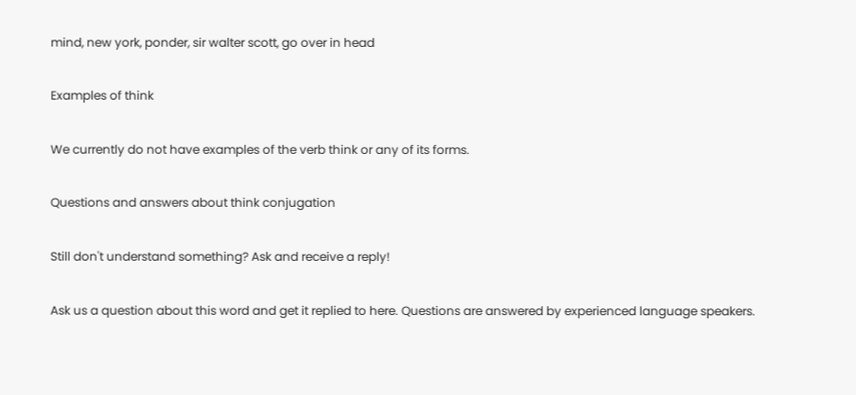mind, new york, ponder, sir walter scott, go over in head

Examples of think

We currently do not have examples of the verb think or any of its forms.

Questions and answers about think conjugation

Still don't understand something? Ask and receive a reply!

Ask us a question about this word and get it replied to here. Questions are answered by experienced language speakers.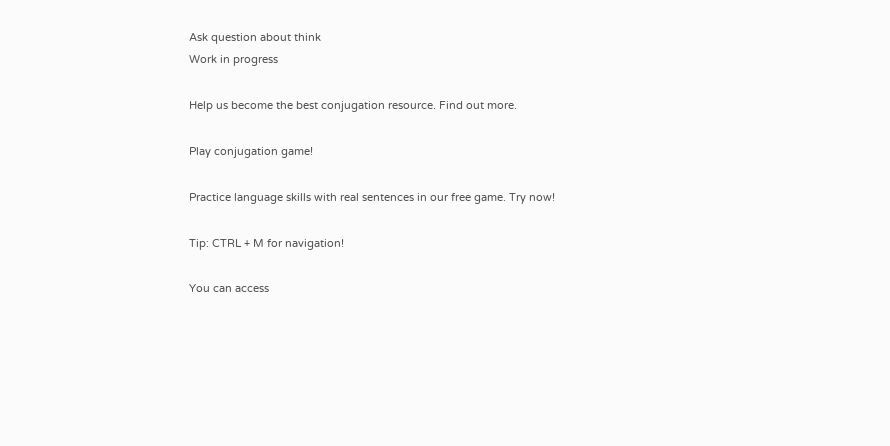Ask question about think
Work in progress

Help us become the best conjugation resource. Find out more.

Play conjugation game!

Practice language skills with real sentences in our free game. Try now!

Tip: CTRL + M for navigation!

You can access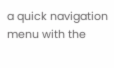a quick navigation menu with the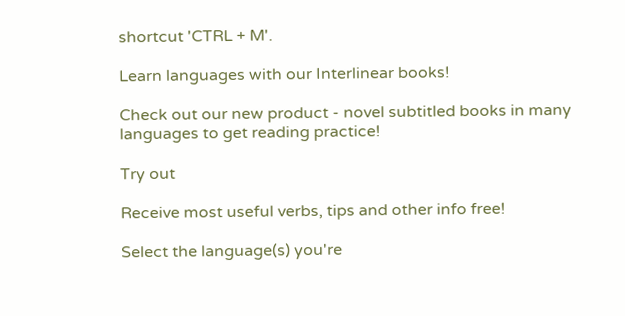shortcut 'CTRL + M'.

Learn languages with our Interlinear books!

Check out our new product - novel subtitled books in many languages to get reading practice!

Try out

Receive most useful verbs, tips and other info free!

Select the language(s) you're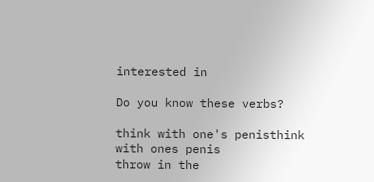interested in

Do you know these verbs?

think with one's penisthink with ones penis
throw in the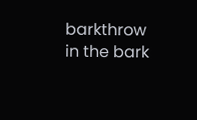barkthrow in the bark